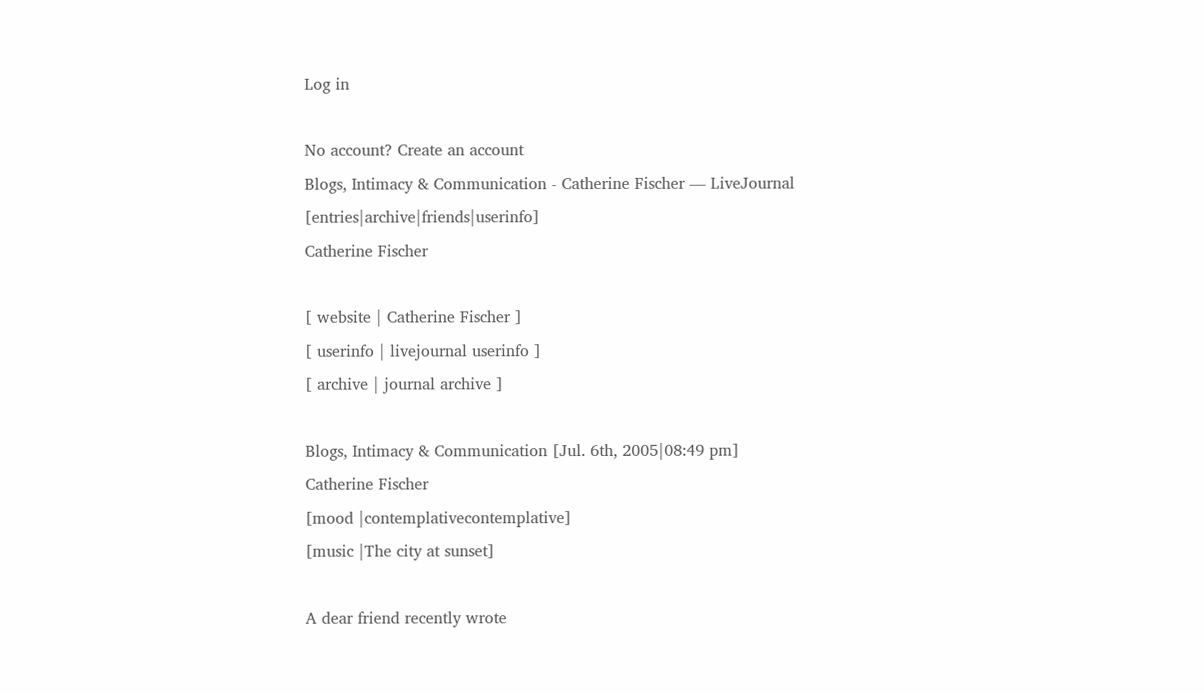Log in

No account? Create an account
Blogs, Intimacy & Communication - Catherine Fischer — LiveJournal [entries|archive|friends|userinfo]
Catherine Fischer

[ website | Catherine Fischer ]
[ userinfo | livejournal userinfo ]
[ archive | journal archive ]

Blogs, Intimacy & Communication [Jul. 6th, 2005|08:49 pm]
Catherine Fischer
[mood |contemplativecontemplative]
[music |The city at sunset]

A dear friend recently wrote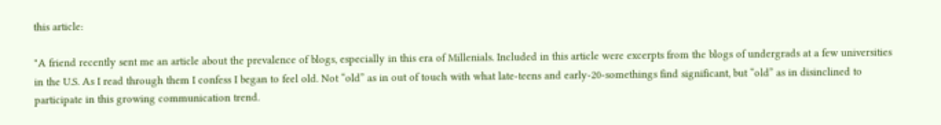this article:

"A friend recently sent me an article about the prevalence of blogs, especially in this era of Millenials. Included in this article were excerpts from the blogs of undergrads at a few universities in the U.S. As I read through them I confess I began to feel old. Not “old” as in out of touch with what late-teens and early-20-somethings find significant, but “old” as in disinclined to participate in this growing communication trend.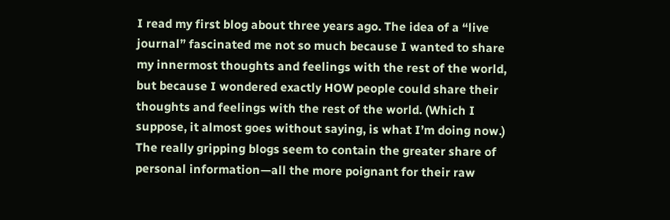I read my first blog about three years ago. The idea of a “live journal” fascinated me not so much because I wanted to share my innermost thoughts and feelings with the rest of the world, but because I wondered exactly HOW people could share their thoughts and feelings with the rest of the world. (Which I suppose, it almost goes without saying, is what I’m doing now.) The really gripping blogs seem to contain the greater share of personal information—all the more poignant for their raw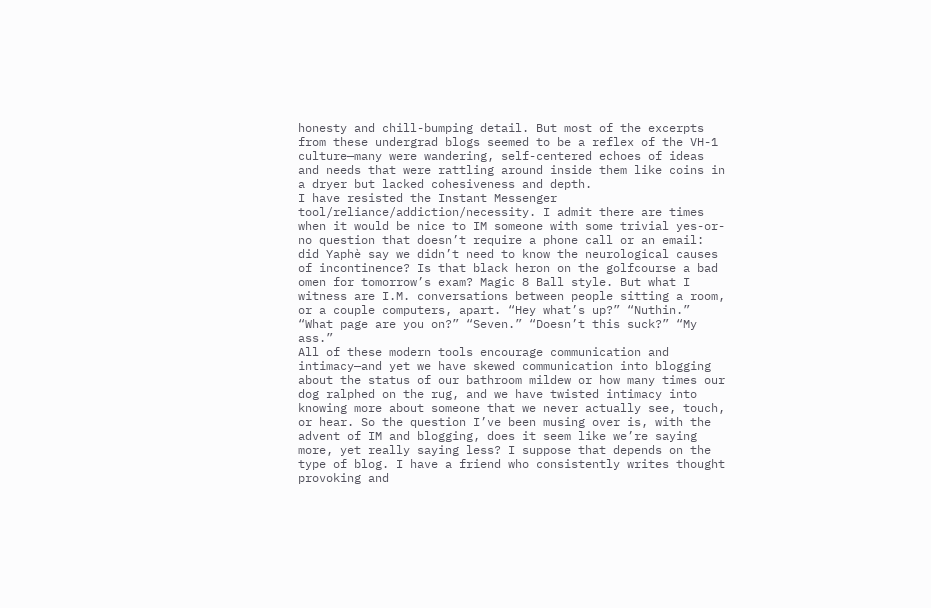honesty and chill-bumping detail. But most of the excerpts from these undergrad blogs seemed to be a reflex of the VH-1 culture—many were wandering, self-centered echoes of ideas and needs that were rattling around inside them like coins in a dryer but lacked cohesiveness and depth.
I have resisted the Instant Messenger tool/reliance/addiction/necessity. I admit there are times when it would be nice to IM someone with some trivial yes-or-no question that doesn’t require a phone call or an email: did Yaphè say we didn’t need to know the neurological causes of incontinence? Is that black heron on the golfcourse a bad omen for tomorrow’s exam? Magic 8 Ball style. But what I witness are I.M. conversations between people sitting a room, or a couple computers, apart. “Hey what’s up?” “Nuthin.” “What page are you on?” “Seven.” “Doesn’t this suck?” “My ass.”
All of these modern tools encourage communication and intimacy—and yet we have skewed communication into blogging about the status of our bathroom mildew or how many times our dog ralphed on the rug, and we have twisted intimacy into knowing more about someone that we never actually see, touch, or hear. So the question I’ve been musing over is, with the advent of IM and blogging, does it seem like we’re saying more, yet really saying less? I suppose that depends on the type of blog. I have a friend who consistently writes thought provoking and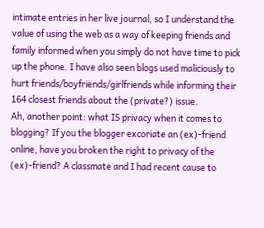intimate entries in her live journal, so I understand the value of using the web as a way of keeping friends and family informed when you simply do not have time to pick up the phone. I have also seen blogs used maliciously to hurt friends/boyfriends/girlfriends while informing their 164 closest friends about the (private?) issue.
Ah, another point: what IS privacy when it comes to blogging? If you the blogger excoriate an (ex)-friend online, have you broken the right to privacy of the (ex)-friend? A classmate and I had recent cause to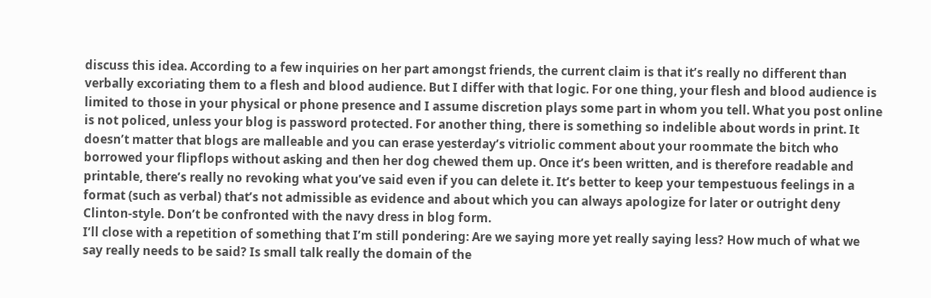discuss this idea. According to a few inquiries on her part amongst friends, the current claim is that it’s really no different than verbally excoriating them to a flesh and blood audience. But I differ with that logic. For one thing, your flesh and blood audience is limited to those in your physical or phone presence and I assume discretion plays some part in whom you tell. What you post online is not policed, unless your blog is password protected. For another thing, there is something so indelible about words in print. It doesn’t matter that blogs are malleable and you can erase yesterday’s vitriolic comment about your roommate the bitch who borrowed your flipflops without asking and then her dog chewed them up. Once it’s been written, and is therefore readable and printable, there’s really no revoking what you’ve said even if you can delete it. It’s better to keep your tempestuous feelings in a format (such as verbal) that’s not admissible as evidence and about which you can always apologize for later or outright deny Clinton-style. Don’t be confronted with the navy dress in blog form.
I’ll close with a repetition of something that I’m still pondering: Are we saying more yet really saying less? How much of what we say really needs to be said? Is small talk really the domain of the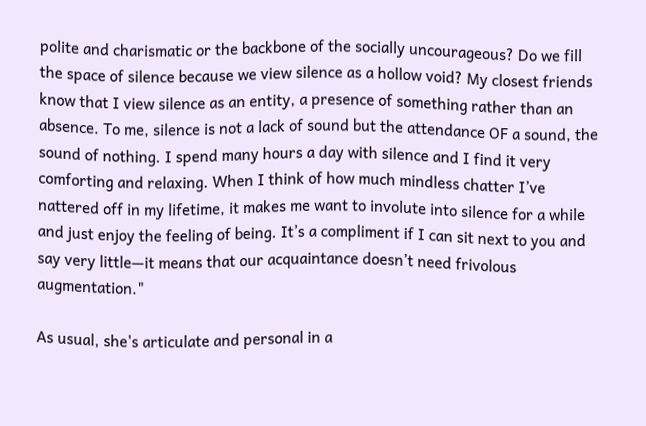polite and charismatic or the backbone of the socially uncourageous? Do we fill the space of silence because we view silence as a hollow void? My closest friends know that I view silence as an entity, a presence of something rather than an absence. To me, silence is not a lack of sound but the attendance OF a sound, the sound of nothing. I spend many hours a day with silence and I find it very comforting and relaxing. When I think of how much mindless chatter I’ve nattered off in my lifetime, it makes me want to involute into silence for a while and just enjoy the feeling of being. It’s a compliment if I can sit next to you and say very little—it means that our acquaintance doesn’t need frivolous augmentation."

As usual, she's articulate and personal in a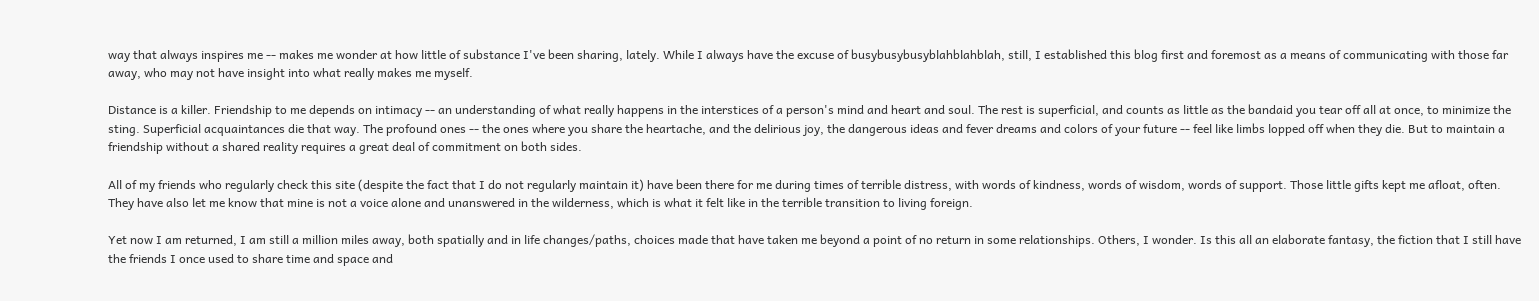way that always inspires me -- makes me wonder at how little of substance I've been sharing, lately. While I always have the excuse of busybusybusyblahblahblah, still, I established this blog first and foremost as a means of communicating with those far away, who may not have insight into what really makes me myself.

Distance is a killer. Friendship to me depends on intimacy -- an understanding of what really happens in the interstices of a person's mind and heart and soul. The rest is superficial, and counts as little as the bandaid you tear off all at once, to minimize the sting. Superficial acquaintances die that way. The profound ones -- the ones where you share the heartache, and the delirious joy, the dangerous ideas and fever dreams and colors of your future -- feel like limbs lopped off when they die. But to maintain a friendship without a shared reality requires a great deal of commitment on both sides.

All of my friends who regularly check this site (despite the fact that I do not regularly maintain it) have been there for me during times of terrible distress, with words of kindness, words of wisdom, words of support. Those little gifts kept me afloat, often. They have also let me know that mine is not a voice alone and unanswered in the wilderness, which is what it felt like in the terrible transition to living foreign.

Yet now I am returned, I am still a million miles away, both spatially and in life changes/paths, choices made that have taken me beyond a point of no return in some relationships. Others, I wonder. Is this all an elaborate fantasy, the fiction that I still have the friends I once used to share time and space and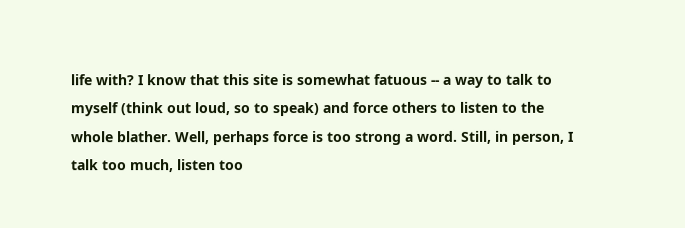life with? I know that this site is somewhat fatuous -- a way to talk to myself (think out loud, so to speak) and force others to listen to the whole blather. Well, perhaps force is too strong a word. Still, in person, I talk too much, listen too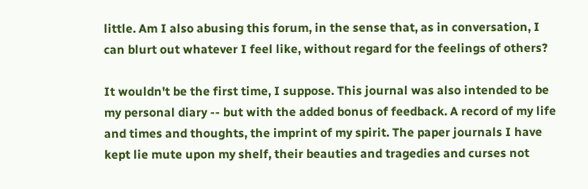little. Am I also abusing this forum, in the sense that, as in conversation, I can blurt out whatever I feel like, without regard for the feelings of others?

It wouldn't be the first time, I suppose. This journal was also intended to be my personal diary -- but with the added bonus of feedback. A record of my life and times and thoughts, the imprint of my spirit. The paper journals I have kept lie mute upon my shelf, their beauties and tragedies and curses not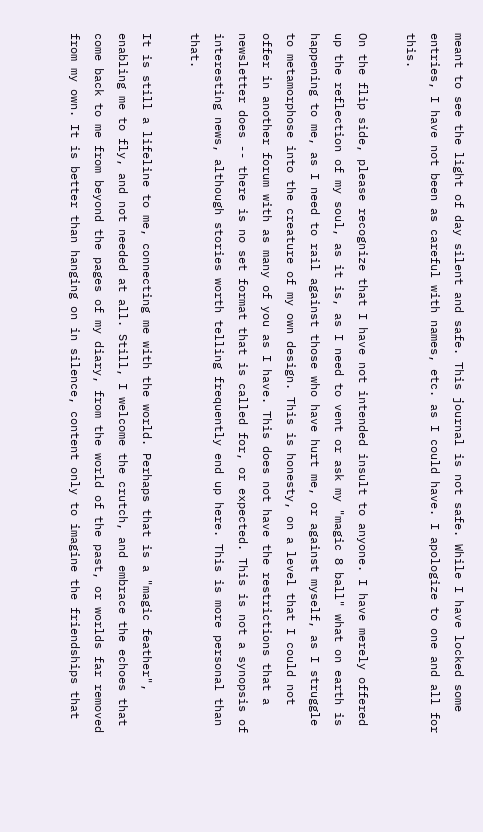meant to see the light of day silent and safe. This journal is not safe. While I have locked some entries, I have not been as careful with names, etc. as I could have. I apologize to one and all for this.

On the flip side, please recognize that I have not intended insult to anyone. I have merely offered up the reflection of my soul, as it is, as I need to vent or ask my "magic 8 ball" what on earth is happening to me, as I need to rail against those who have hurt me, or against myself, as I struggle to metamorphose into the creature of my own design. This is honesty, on a level that I could not offer in another forum with as many of you as I have. This does not have the restrictions that a newsletter does -- there is no set format that is called for, or expected. This is not a synopsis of interesting news, although stories worth telling frequently end up here. This is more personal than that.

It is still a lifeline to me, connecting me with the world. Perhaps that is a "magic feather", enabling me to fly, and not needed at all. Still, I welcome the crutch, and embrace the echoes that come back to me from beyond the pages of my diary, from the world of the past, or worlds far removed from my own. It is better than hanging on in silence, content only to imagine the friendships that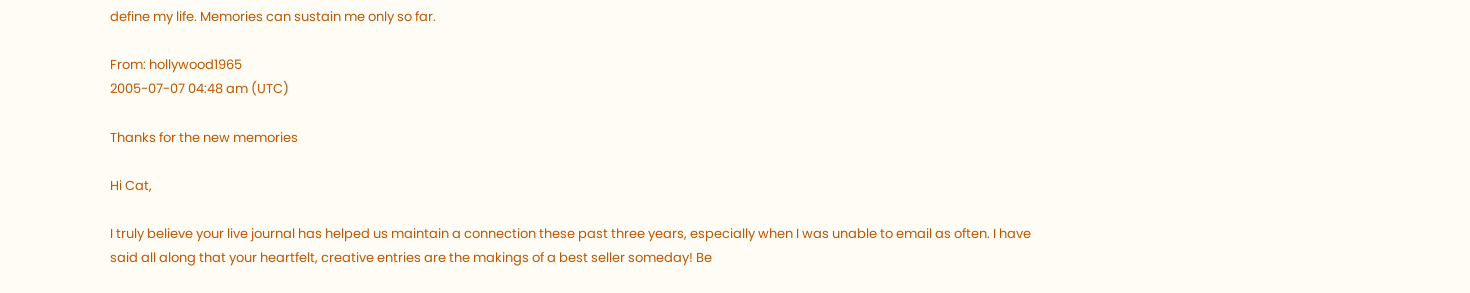define my life. Memories can sustain me only so far.

From: hollywood1965
2005-07-07 04:48 am (UTC)

Thanks for the new memories

Hi Cat,

I truly believe your live journal has helped us maintain a connection these past three years, especially when I was unable to email as often. I have said all along that your heartfelt, creative entries are the makings of a best seller someday! Be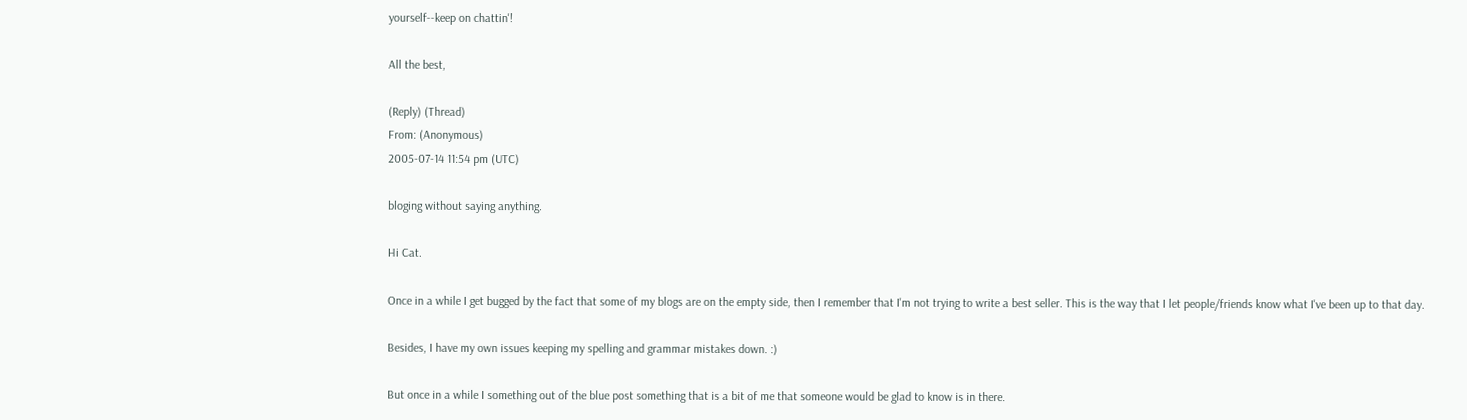yourself--keep on chattin'!

All the best,

(Reply) (Thread)
From: (Anonymous)
2005-07-14 11:54 pm (UTC)

bloging without saying anything.

Hi Cat.

Once in a while I get bugged by the fact that some of my blogs are on the empty side, then I remember that I'm not trying to write a best seller. This is the way that I let people/friends know what I've been up to that day.

Besides, I have my own issues keeping my spelling and grammar mistakes down. :)

But once in a while I something out of the blue post something that is a bit of me that someone would be glad to know is in there.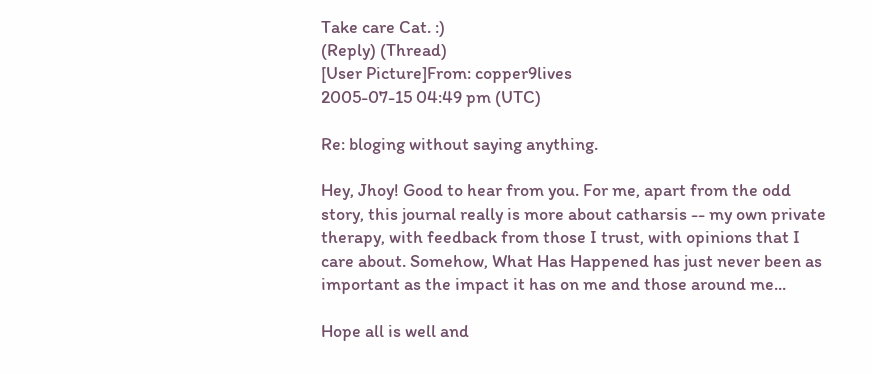Take care Cat. :)
(Reply) (Thread)
[User Picture]From: copper9lives
2005-07-15 04:49 pm (UTC)

Re: bloging without saying anything.

Hey, Jhoy! Good to hear from you. For me, apart from the odd story, this journal really is more about catharsis -- my own private therapy, with feedback from those I trust, with opinions that I care about. Somehow, What Has Happened has just never been as important as the impact it has on me and those around me...

Hope all is well and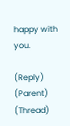happy with you.

(Reply) (Parent) (Thread)